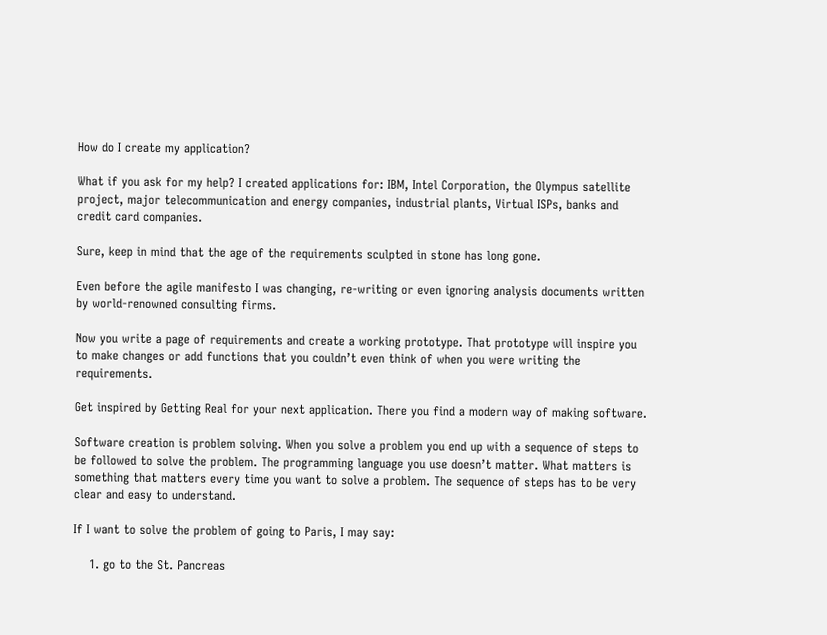How do I create my application?

What if you ask for my help? I created applications for: IBM, Intel Corporation, the Olympus satellite project, major telecommunication and energy companies, industrial plants, Virtual ISPs, banks and credit card companies.

Sure, keep in mind that the age of the requirements sculpted in stone has long gone.

Even before the agile manifesto I was changing, re-writing or even ignoring analysis documents written by world-renowned consulting firms.

Now you write a page of requirements and create a working prototype. That prototype will inspire you to make changes or add functions that you couldn’t even think of when you were writing the requirements.

Get inspired by Getting Real for your next application. There you find a modern way of making software.

Software creation is problem solving. When you solve a problem you end up with a sequence of steps to be followed to solve the problem. The programming language you use doesn’t matter. What matters is something that matters every time you want to solve a problem. The sequence of steps has to be very clear and easy to understand.

If I want to solve the problem of going to Paris, I may say:

    1. go to the St. Pancreas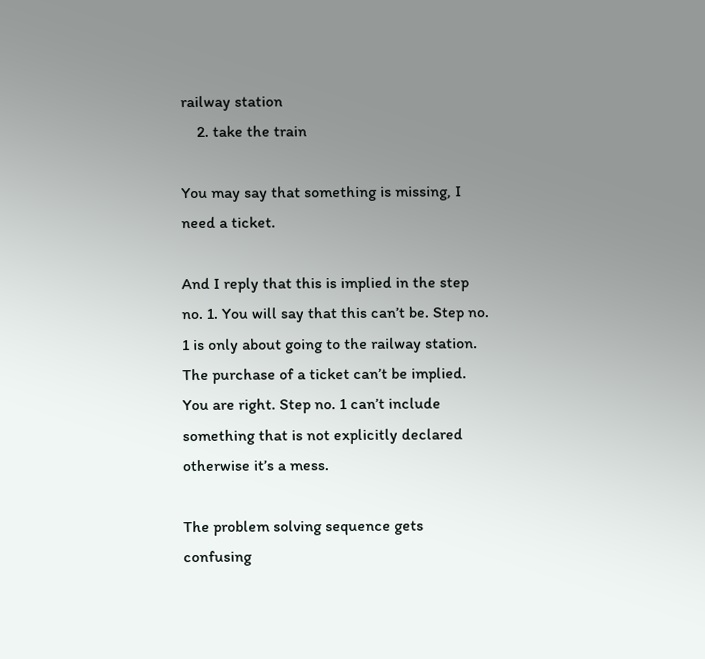railway station
    2. take the train

You may say that something is missing, I need a ticket.

And I reply that this is implied in the step no. 1. You will say that this can’t be. Step no. 1 is only about going to the railway station. The purchase of a ticket can’t be implied. You are right. Step no. 1 can’t include something that is not explicitly declared otherwise it’s a mess.

The problem solving sequence gets confusing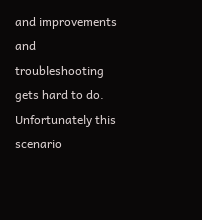and improvements and troubleshooting gets hard to do. Unfortunately this scenario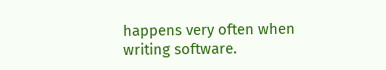happens very often when writing software.